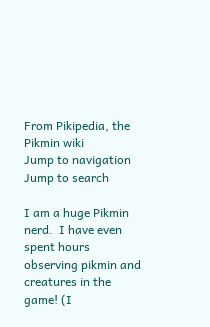From Pikipedia, the Pikmin wiki
Jump to navigation Jump to search

I am a huge Pikmin nerd.  I have even spent hours observing pikmin and creatures in the game! (I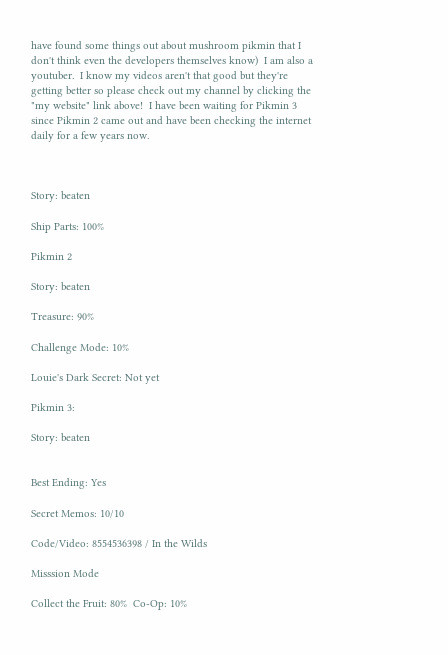have found some things out about mushroom pikmin that I don't think even the developers themselves know)  I am also a youtuber.  I know my videos aren't that good but they're getting better so please check out my channel by clicking the "my website" link above!  I have been waiting for Pikmin 3 since Pikmin 2 came out and have been checking the internet daily for a few years now.



Story: beaten

Ship Parts: 100%

Pikmin 2

Story: beaten

Treasure: 90%

Challenge Mode: 10%

Louie's Dark Secret: Not yet

Pikmin 3:

Story: beaten


Best Ending: Yes

Secret Memos: 10/10

Code/Video: 8554536398 / In the Wilds

Misssion Mode

Collect the Fruit: 80%  Co-Op: 10%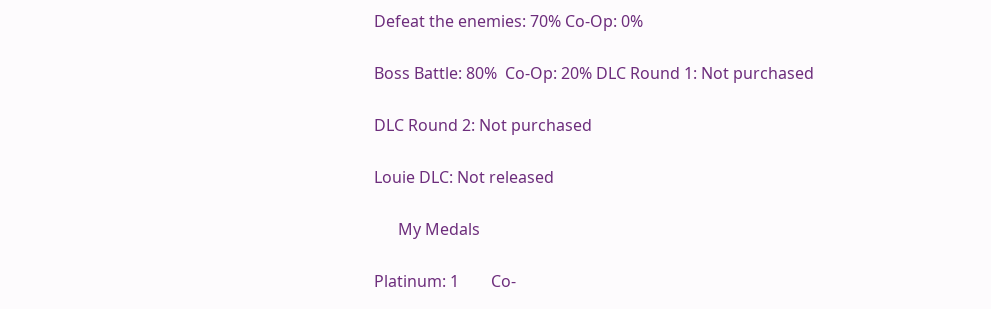Defeat the enemies: 70% Co-Op: 0%

Boss Battle: 80%  Co-Op: 20% DLC Round 1: Not purchased

DLC Round 2: Not purchased

Louie DLC: Not released

      My Medals

Platinum: 1        Co-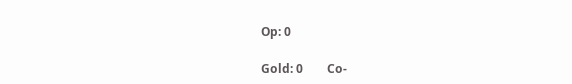Op: 0

Gold: 0        Co-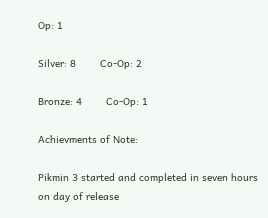Op: 1

Silver: 8        Co-Op: 2

Bronze: 4        Co-Op: 1

Achievments of Note:

Pikmin 3 started and completed in seven hours on day of release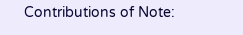Contributions of Note: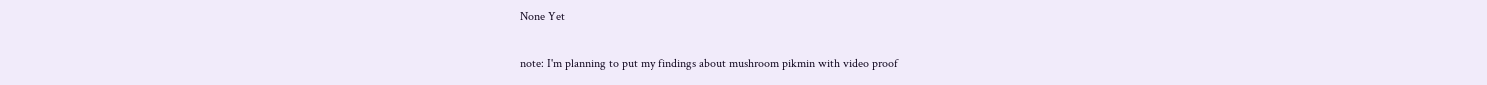None Yet

note: I'm planning to put my findings about mushroom pikmin with video proof